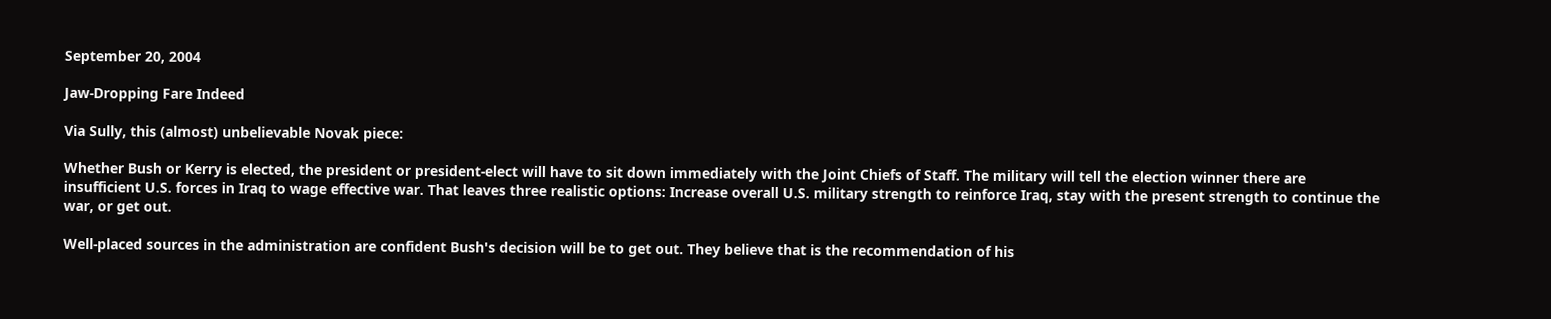September 20, 2004

Jaw-Dropping Fare Indeed

Via Sully, this (almost) unbelievable Novak piece:

Whether Bush or Kerry is elected, the president or president-elect will have to sit down immediately with the Joint Chiefs of Staff. The military will tell the election winner there are insufficient U.S. forces in Iraq to wage effective war. That leaves three realistic options: Increase overall U.S. military strength to reinforce Iraq, stay with the present strength to continue the war, or get out.

Well-placed sources in the administration are confident Bush's decision will be to get out. They believe that is the recommendation of his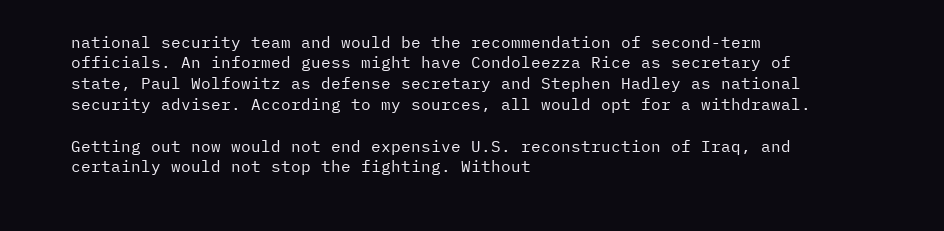national security team and would be the recommendation of second-term officials. An informed guess might have Condoleezza Rice as secretary of state, Paul Wolfowitz as defense secretary and Stephen Hadley as national security adviser. According to my sources, all would opt for a withdrawal.

Getting out now would not end expensive U.S. reconstruction of Iraq, and certainly would not stop the fighting. Without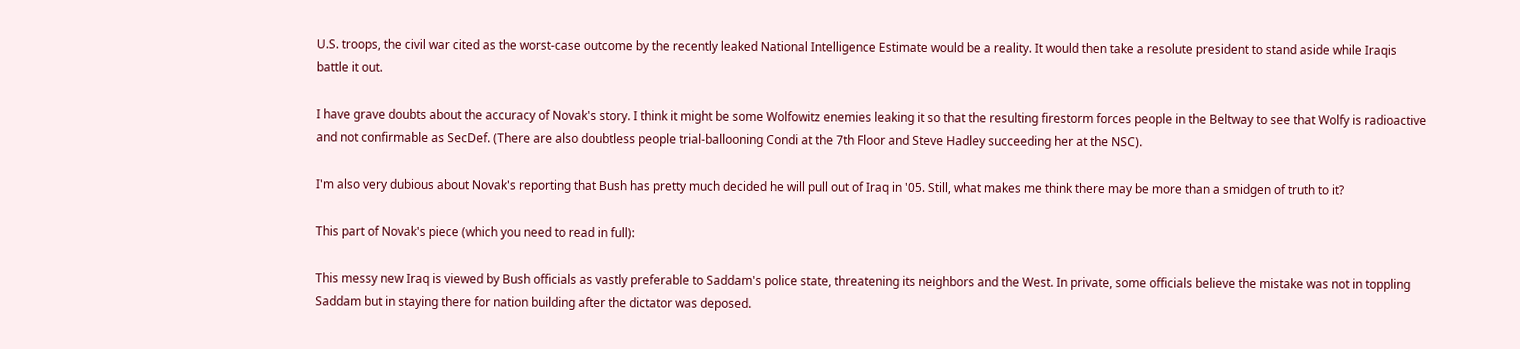U.S. troops, the civil war cited as the worst-case outcome by the recently leaked National Intelligence Estimate would be a reality. It would then take a resolute president to stand aside while Iraqis battle it out.

I have grave doubts about the accuracy of Novak's story. I think it might be some Wolfowitz enemies leaking it so that the resulting firestorm forces people in the Beltway to see that Wolfy is radioactive and not confirmable as SecDef. (There are also doubtless people trial-ballooning Condi at the 7th Floor and Steve Hadley succeeding her at the NSC).

I'm also very dubious about Novak's reporting that Bush has pretty much decided he will pull out of Iraq in '05. Still, what makes me think there may be more than a smidgen of truth to it?

This part of Novak's piece (which you need to read in full):

This messy new Iraq is viewed by Bush officials as vastly preferable to Saddam's police state, threatening its neighbors and the West. In private, some officials believe the mistake was not in toppling Saddam but in staying there for nation building after the dictator was deposed.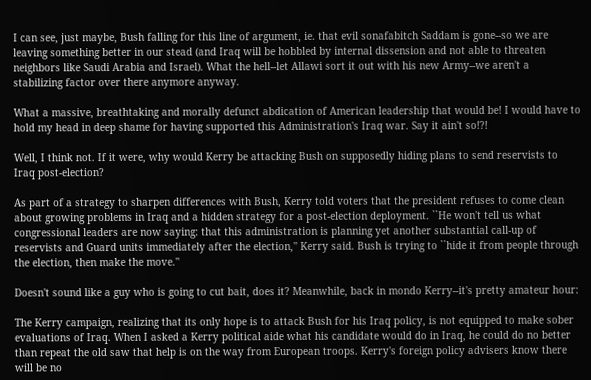I can see, just maybe, Bush falling for this line of argument, ie. that evil sonafabitch Saddam is gone--so we are leaving something better in our stead (and Iraq will be hobbled by internal dissension and not able to threaten neighbors like Saudi Arabia and Israel). What the hell--let Allawi sort it out with his new Army--we aren't a stabilizing factor over there anymore anyway.

What a massive, breathtaking and morally defunct abdication of American leadership that would be! I would have to hold my head in deep shame for having supported this Administration's Iraq war. Say it ain't so!?!

Well, I think not. If it were, why would Kerry be attacking Bush on supposedly hiding plans to send reservists to Iraq post-election?

As part of a strategy to sharpen differences with Bush, Kerry told voters that the president refuses to come clean about growing problems in Iraq and a hidden strategy for a post-election deployment. ``He won't tell us what congressional leaders are now saying: that this administration is planning yet another substantial call-up of reservists and Guard units immediately after the election,'' Kerry said. Bush is trying to ``hide it from people through the election, then make the move.''

Doesn't sound like a guy who is going to cut bait, does it? Meanwhile, back in mondo Kerry--it's pretty amateur hour:

The Kerry campaign, realizing that its only hope is to attack Bush for his Iraq policy, is not equipped to make sober evaluations of Iraq. When I asked a Kerry political aide what his candidate would do in Iraq, he could do no better than repeat the old saw that help is on the way from European troops. Kerry's foreign policy advisers know there will be no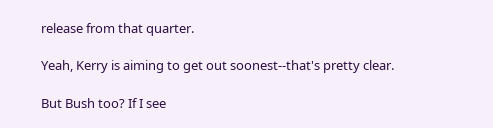release from that quarter.

Yeah, Kerry is aiming to get out soonest--that's pretty clear.

But Bush too? If I see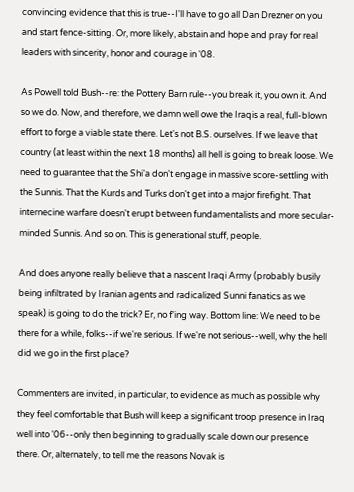convincing evidence that this is true--I'll have to go all Dan Drezner on you and start fence-sitting. Or, more likely, abstain and hope and pray for real leaders with sincerity, honor and courage in '08.

As Powell told Bush--re: the Pottery Barn rule--you break it, you own it. And so we do. Now, and therefore, we damn well owe the Iraqis a real, full-blown effort to forge a viable state there. Let's not B.S. ourselves. If we leave that country (at least within the next 18 months) all hell is going to break loose. We need to guarantee that the Shi'a don't engage in massive score-settling with the Sunnis. That the Kurds and Turks don't get into a major firefight. That internecine warfare doesn't erupt between fundamentalists and more secular-minded Sunnis. And so on. This is generational stuff, people.

And does anyone really believe that a nascent Iraqi Army (probably busily being infiltrated by Iranian agents and radicalized Sunni fanatics as we speak) is going to do the trick? Er, no f'ing way. Bottom line: We need to be there for a while, folks--if we're serious. If we're not serious--well, why the hell did we go in the first place?

Commenters are invited, in particular, to evidence as much as possible why they feel comfortable that Bush will keep a significant troop presence in Iraq well into '06--only then beginning to gradually scale down our presence there. Or, alternately, to tell me the reasons Novak is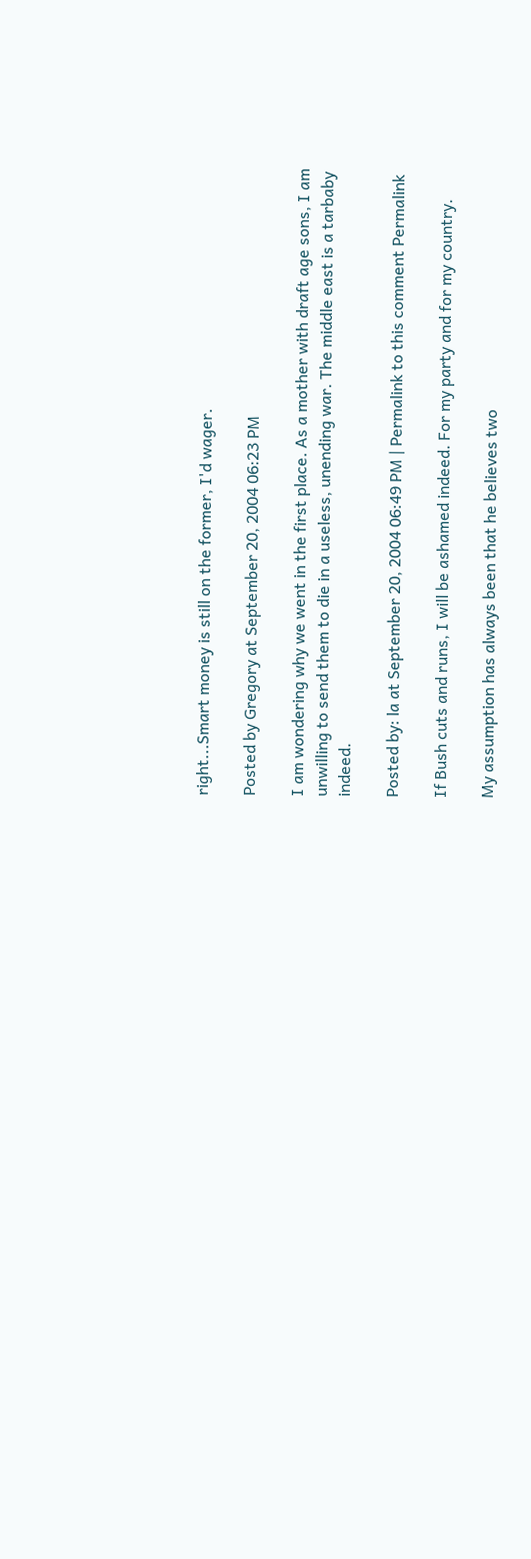right...Smart money is still on the former, I'd wager.

Posted by Gregory at September 20, 2004 06:23 PM

I am wondering why we went in the first place. As a mother with draft age sons, I am unwilling to send them to die in a useless, unending war. The middle east is a tarbaby indeed.

Posted by: la at September 20, 2004 06:49 PM | Permalink to this comment Permalink

If Bush cuts and runs, I will be ashamed indeed. For my party and for my country.

My assumption has always been that he believes two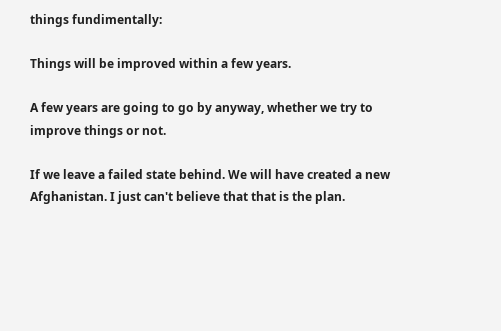things fundimentally:

Things will be improved within a few years.

A few years are going to go by anyway, whether we try to improve things or not.

If we leave a failed state behind. We will have created a new Afghanistan. I just can't believe that that is the plan.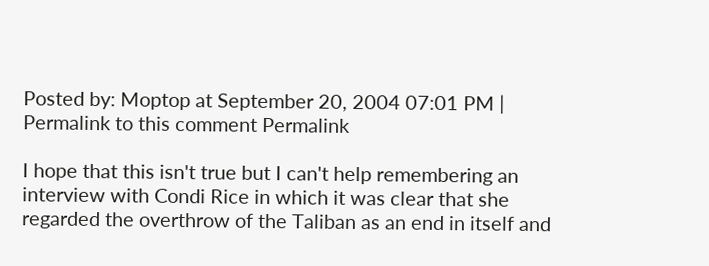Posted by: Moptop at September 20, 2004 07:01 PM | Permalink to this comment Permalink

I hope that this isn't true but I can't help remembering an interview with Condi Rice in which it was clear that she regarded the overthrow of the Taliban as an end in itself and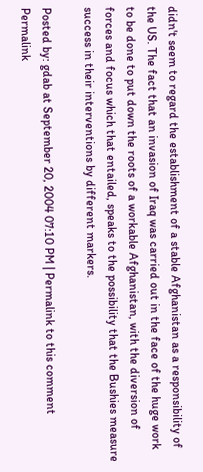didn't seem to regard the establishment of a stable Afghanistan as a responsibility of the US. The fact that an invasion of Iraq was carried out in the face of the huge work to be done to put down the roots of a workable Afghanistan, with the diversion of forces and focus which that entailed, speaks to the possibility that the Bushies measure success in their interventions by different markers.

Posted by: gdab at September 20, 2004 07:10 PM | Permalink to this comment Permalink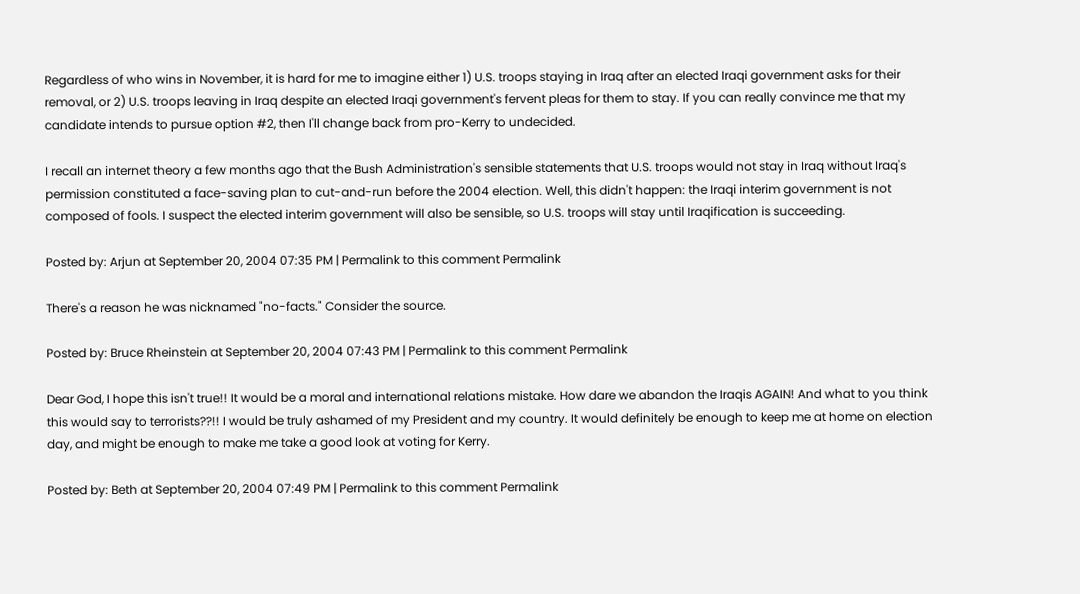Regardless of who wins in November, it is hard for me to imagine either 1) U.S. troops staying in Iraq after an elected Iraqi government asks for their removal, or 2) U.S. troops leaving in Iraq despite an elected Iraqi government's fervent pleas for them to stay. If you can really convince me that my candidate intends to pursue option #2, then I'll change back from pro-Kerry to undecided.

I recall an internet theory a few months ago that the Bush Administration's sensible statements that U.S. troops would not stay in Iraq without Iraq's permission constituted a face-saving plan to cut-and-run before the 2004 election. Well, this didn't happen: the Iraqi interim government is not composed of fools. I suspect the elected interim government will also be sensible, so U.S. troops will stay until Iraqification is succeeding.

Posted by: Arjun at September 20, 2004 07:35 PM | Permalink to this comment Permalink

There's a reason he was nicknamed "no-facts." Consider the source.

Posted by: Bruce Rheinstein at September 20, 2004 07:43 PM | Permalink to this comment Permalink

Dear God, I hope this isn't true!! It would be a moral and international relations mistake. How dare we abandon the Iraqis AGAIN! And what to you think this would say to terrorists??!! I would be truly ashamed of my President and my country. It would definitely be enough to keep me at home on election day, and might be enough to make me take a good look at voting for Kerry.

Posted by: Beth at September 20, 2004 07:49 PM | Permalink to this comment Permalink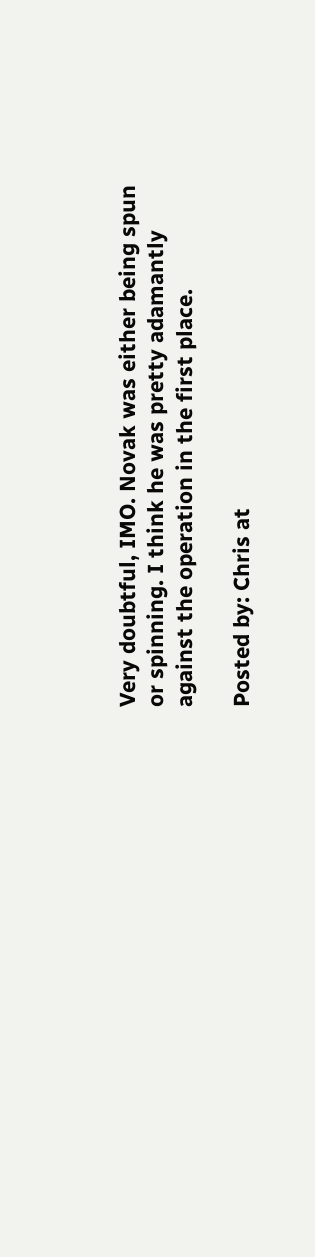Very doubtful, IMO. Novak was either being spun or spinning. I think he was pretty adamantly against the operation in the first place.

Posted by: Chris at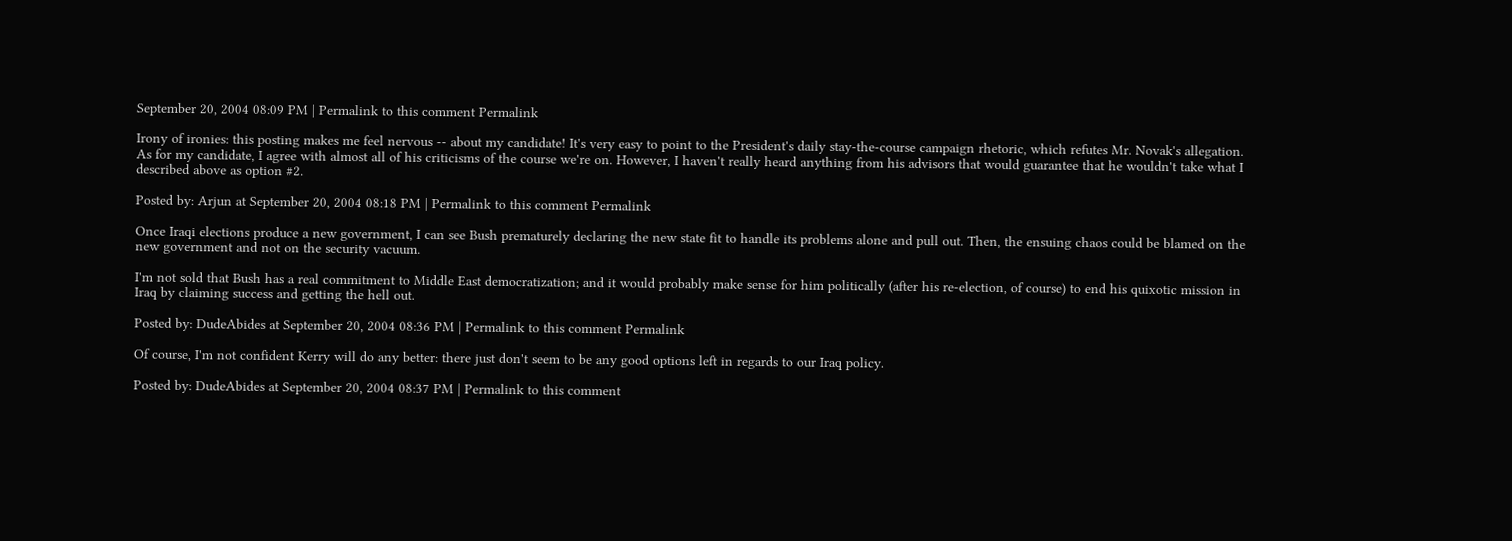September 20, 2004 08:09 PM | Permalink to this comment Permalink

Irony of ironies: this posting makes me feel nervous -- about my candidate! It's very easy to point to the President's daily stay-the-course campaign rhetoric, which refutes Mr. Novak's allegation. As for my candidate, I agree with almost all of his criticisms of the course we're on. However, I haven't really heard anything from his advisors that would guarantee that he wouldn't take what I described above as option #2.

Posted by: Arjun at September 20, 2004 08:18 PM | Permalink to this comment Permalink

Once Iraqi elections produce a new government, I can see Bush prematurely declaring the new state fit to handle its problems alone and pull out. Then, the ensuing chaos could be blamed on the new government and not on the security vacuum.

I'm not sold that Bush has a real commitment to Middle East democratization; and it would probably make sense for him politically (after his re-election, of course) to end his quixotic mission in Iraq by claiming success and getting the hell out.

Posted by: DudeAbides at September 20, 2004 08:36 PM | Permalink to this comment Permalink

Of course, I'm not confident Kerry will do any better: there just don't seem to be any good options left in regards to our Iraq policy.

Posted by: DudeAbides at September 20, 2004 08:37 PM | Permalink to this comment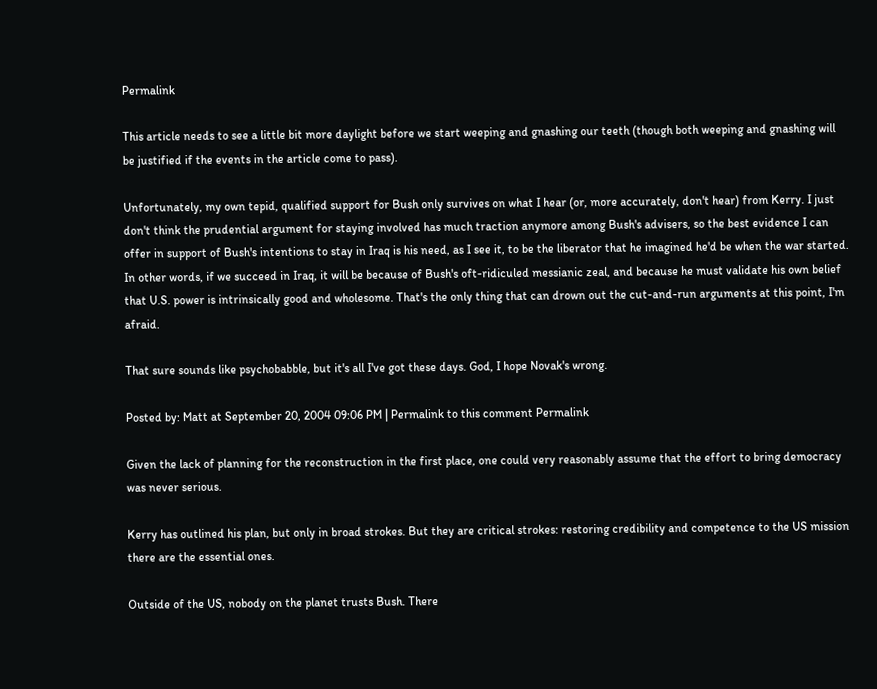Permalink

This article needs to see a little bit more daylight before we start weeping and gnashing our teeth (though both weeping and gnashing will be justified if the events in the article come to pass).

Unfortunately, my own tepid, qualified support for Bush only survives on what I hear (or, more accurately, don't hear) from Kerry. I just don't think the prudential argument for staying involved has much traction anymore among Bush's advisers, so the best evidence I can offer in support of Bush's intentions to stay in Iraq is his need, as I see it, to be the liberator that he imagined he'd be when the war started. In other words, if we succeed in Iraq, it will be because of Bush's oft-ridiculed messianic zeal, and because he must validate his own belief that U.S. power is intrinsically good and wholesome. That's the only thing that can drown out the cut-and-run arguments at this point, I'm afraid.

That sure sounds like psychobabble, but it's all I've got these days. God, I hope Novak's wrong.

Posted by: Matt at September 20, 2004 09:06 PM | Permalink to this comment Permalink

Given the lack of planning for the reconstruction in the first place, one could very reasonably assume that the effort to bring democracy was never serious.

Kerry has outlined his plan, but only in broad strokes. But they are critical strokes: restoring credibility and competence to the US mission there are the essential ones.

Outside of the US, nobody on the planet trusts Bush. There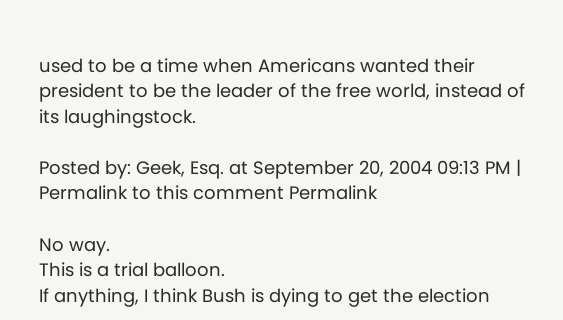used to be a time when Americans wanted their president to be the leader of the free world, instead of its laughingstock.

Posted by: Geek, Esq. at September 20, 2004 09:13 PM | Permalink to this comment Permalink

No way.
This is a trial balloon.
If anything, I think Bush is dying to get the election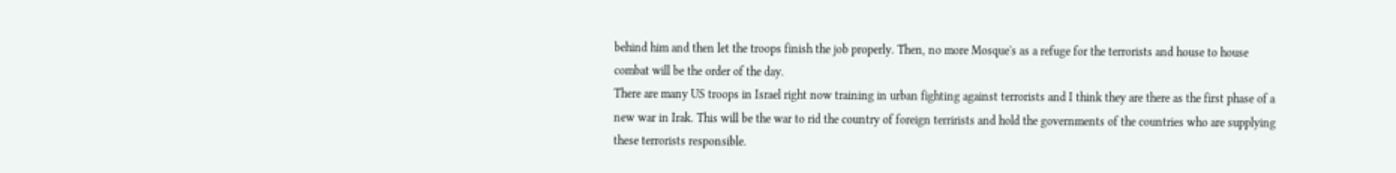behind him and then let the troops finish the job properly. Then, no more Mosque's as a refuge for the terrorists and house to house combat will be the order of the day.
There are many US troops in Israel right now training in urban fighting against terrorists and I think they are there as the first phase of a new war in Irak. This will be the war to rid the country of foreign terrirists and hold the governments of the countries who are supplying these terrorists responsible.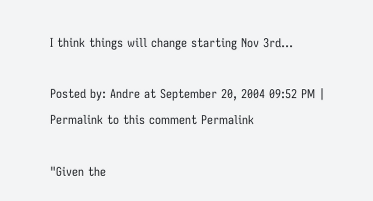I think things will change starting Nov 3rd...

Posted by: Andre at September 20, 2004 09:52 PM | Permalink to this comment Permalink

"Given the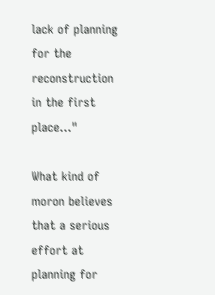lack of planning for the reconstruction in the first place..."

What kind of moron believes that a serious effort at planning for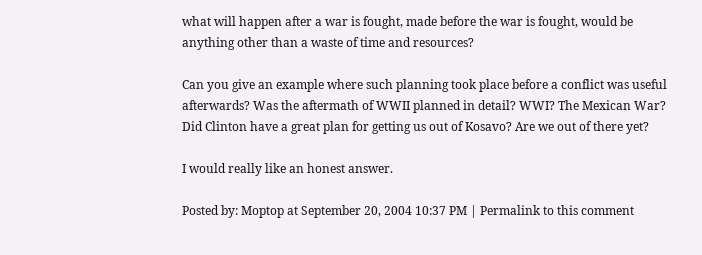what will happen after a war is fought, made before the war is fought, would be anything other than a waste of time and resources?

Can you give an example where such planning took place before a conflict was useful afterwards? Was the aftermath of WWII planned in detail? WWI? The Mexican War? Did Clinton have a great plan for getting us out of Kosavo? Are we out of there yet?

I would really like an honest answer.

Posted by: Moptop at September 20, 2004 10:37 PM | Permalink to this comment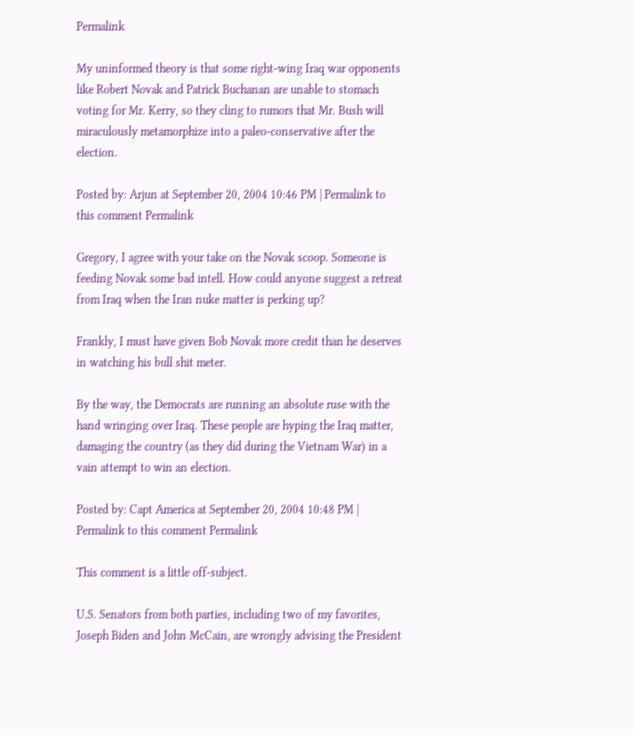Permalink

My uninformed theory is that some right-wing Iraq war opponents like Robert Novak and Patrick Buchanan are unable to stomach voting for Mr. Kerry, so they cling to rumors that Mr. Bush will miraculously metamorphize into a paleo-conservative after the election.

Posted by: Arjun at September 20, 2004 10:46 PM | Permalink to this comment Permalink

Gregory, I agree with your take on the Novak scoop. Someone is feeding Novak some bad intell. How could anyone suggest a retreat from Iraq when the Iran nuke matter is perking up?

Frankly, I must have given Bob Novak more credit than he deserves in watching his bull shit meter.

By the way, the Democrats are running an absolute ruse with the hand wringing over Iraq. These people are hyping the Iraq matter, damaging the country (as they did during the Vietnam War) in a vain attempt to win an election.

Posted by: Capt America at September 20, 2004 10:48 PM | Permalink to this comment Permalink

This comment is a little off-subject.

U.S. Senators from both parties, including two of my favorites, Joseph Biden and John McCain, are wrongly advising the President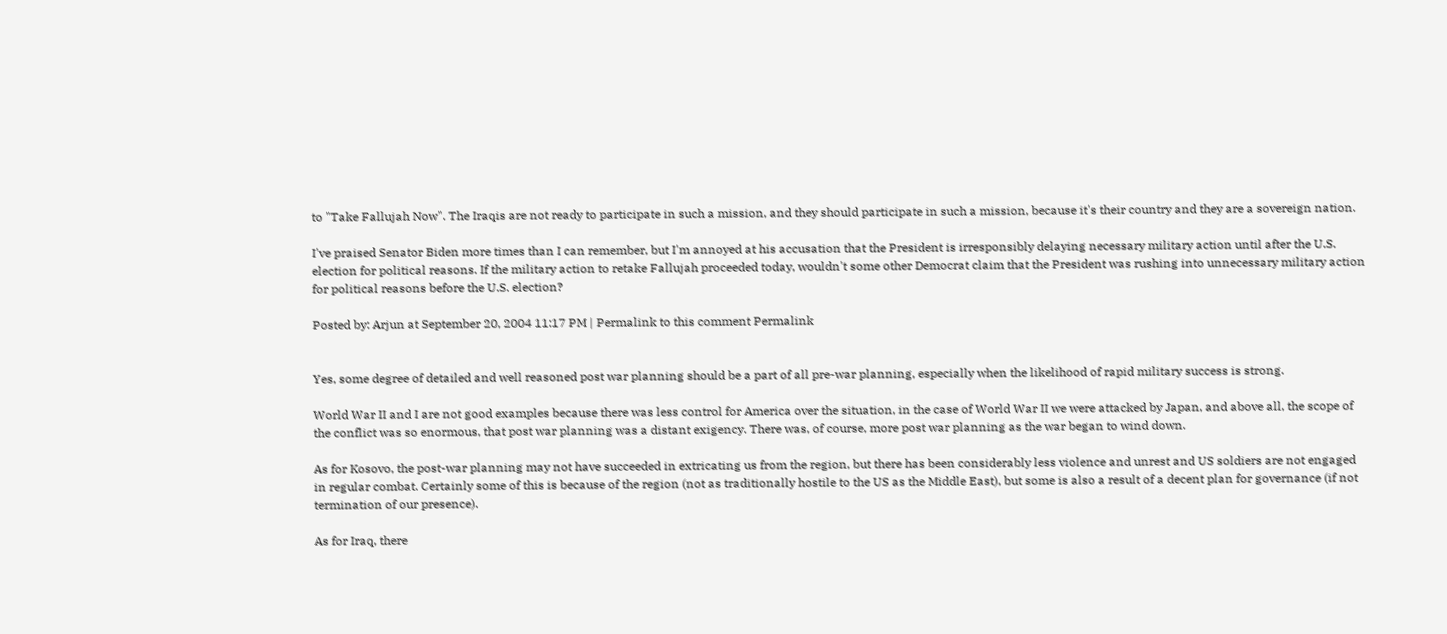to "Take Fallujah Now". The Iraqis are not ready to participate in such a mission, and they should participate in such a mission, because it's their country and they are a sovereign nation.

I've praised Senator Biden more times than I can remember, but I'm annoyed at his accusation that the President is irresponsibly delaying necessary military action until after the U.S. election for political reasons. If the military action to retake Fallujah proceeded today, wouldn't some other Democrat claim that the President was rushing into unnecessary military action for political reasons before the U.S. election?

Posted by: Arjun at September 20, 2004 11:17 PM | Permalink to this comment Permalink


Yes, some degree of detailed and well reasoned post war planning should be a part of all pre-war planning, especially when the likelihood of rapid military success is strong.

World War II and I are not good examples because there was less control for America over the situation, in the case of World War II we were attacked by Japan, and above all, the scope of the conflict was so enormous, that post war planning was a distant exigency. There was, of course, more post war planning as the war began to wind down.

As for Kosovo, the post-war planning may not have succeeded in extricating us from the region, but there has been considerably less violence and unrest and US soldiers are not engaged in regular combat. Certainly some of this is because of the region (not as traditionally hostile to the US as the Middle East), but some is also a result of a decent plan for governance (if not termination of our presence).

As for Iraq, there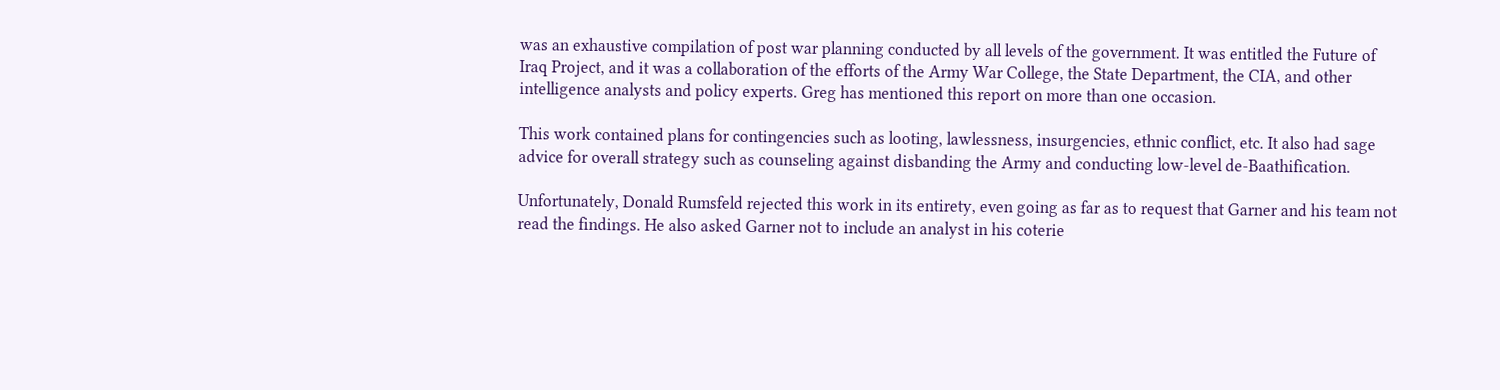was an exhaustive compilation of post war planning conducted by all levels of the government. It was entitled the Future of Iraq Project, and it was a collaboration of the efforts of the Army War College, the State Department, the CIA, and other intelligence analysts and policy experts. Greg has mentioned this report on more than one occasion.

This work contained plans for contingencies such as looting, lawlessness, insurgencies, ethnic conflict, etc. It also had sage advice for overall strategy such as counseling against disbanding the Army and conducting low-level de-Baathification.

Unfortunately, Donald Rumsfeld rejected this work in its entirety, even going as far as to request that Garner and his team not read the findings. He also asked Garner not to include an analyst in his coterie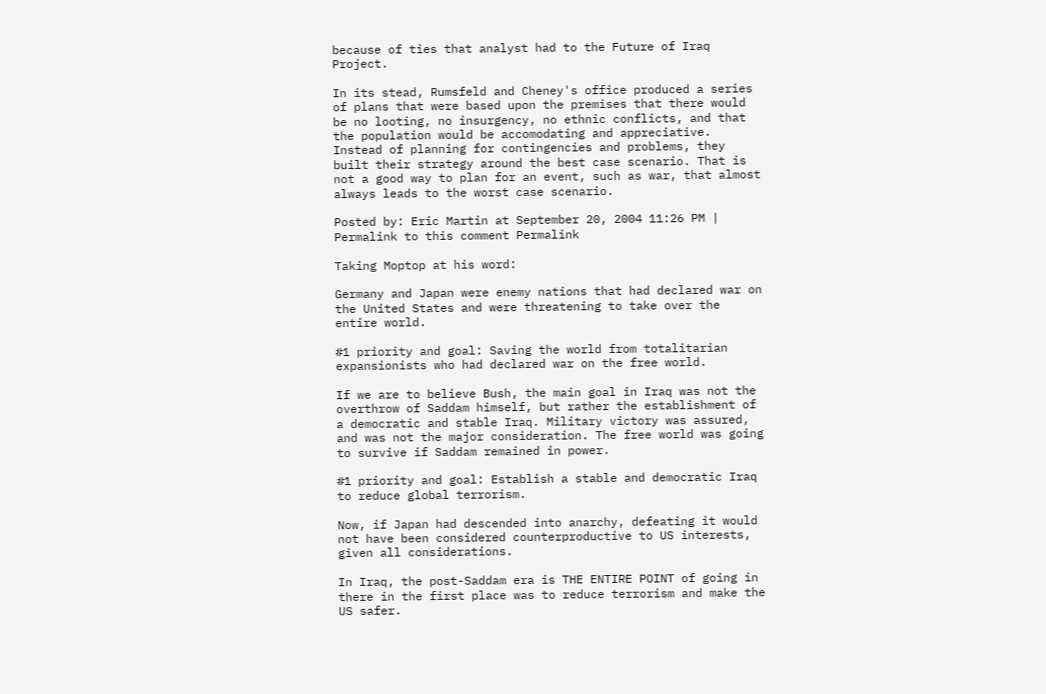because of ties that analyst had to the Future of Iraq Project.

In its stead, Rumsfeld and Cheney's office produced a series of plans that were based upon the premises that there would be no looting, no insurgency, no ethnic conflicts, and that the population would be accomodating and appreciative. Instead of planning for contingencies and problems, they built their strategy around the best case scenario. That is not a good way to plan for an event, such as war, that almost always leads to the worst case scenario.

Posted by: Eric Martin at September 20, 2004 11:26 PM | Permalink to this comment Permalink

Taking Moptop at his word:

Germany and Japan were enemy nations that had declared war on the United States and were threatening to take over the entire world.

#1 priority and goal: Saving the world from totalitarian expansionists who had declared war on the free world.

If we are to believe Bush, the main goal in Iraq was not the overthrow of Saddam himself, but rather the establishment of a democratic and stable Iraq. Military victory was assured, and was not the major consideration. The free world was going to survive if Saddam remained in power.

#1 priority and goal: Establish a stable and democratic Iraq to reduce global terrorism.

Now, if Japan had descended into anarchy, defeating it would not have been considered counterproductive to US interests, given all considerations.

In Iraq, the post-Saddam era is THE ENTIRE POINT of going in there in the first place was to reduce terrorism and make the US safer.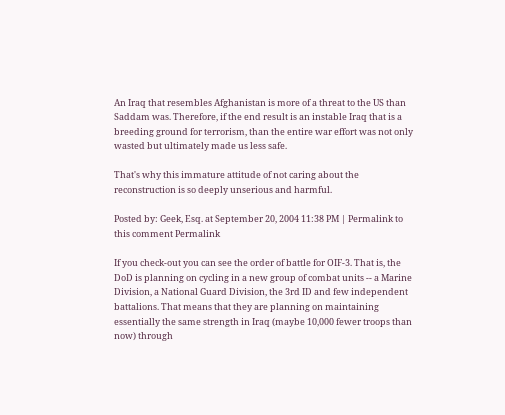An Iraq that resembles Afghanistan is more of a threat to the US than Saddam was. Therefore, if the end result is an instable Iraq that is a breeding ground for terrorism, than the entire war effort was not only wasted but ultimately made us less safe.

That's why this immature attitude of not caring about the reconstruction is so deeply unserious and harmful.

Posted by: Geek, Esq. at September 20, 2004 11:38 PM | Permalink to this comment Permalink

If you check-out you can see the order of battle for OIF-3. That is, the DoD is planning on cycling in a new group of combat units -- a Marine Division, a National Guard Division, the 3rd ID and few independent battalions. That means that they are planning on maintaining essentially the same strength in Iraq (maybe 10,000 fewer troops than now) through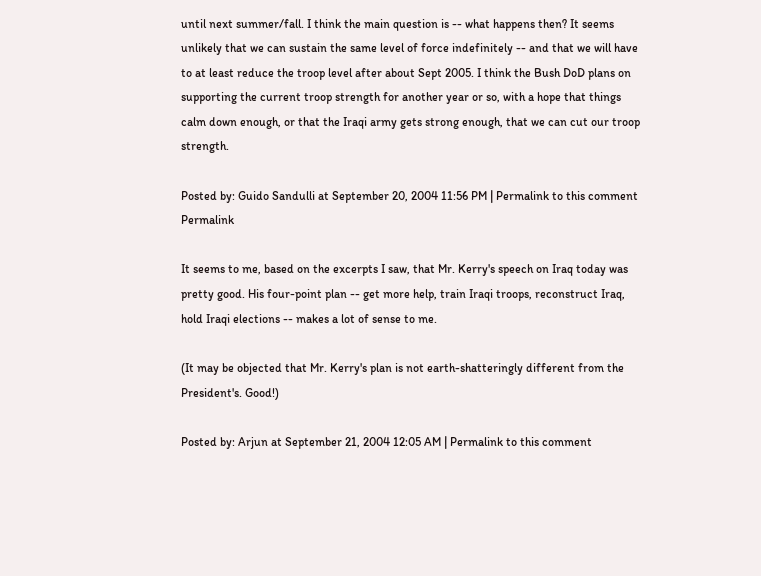until next summer/fall. I think the main question is -- what happens then? It seems unlikely that we can sustain the same level of force indefinitely -- and that we will have to at least reduce the troop level after about Sept 2005. I think the Bush DoD plans on supporting the current troop strength for another year or so, with a hope that things calm down enough, or that the Iraqi army gets strong enough, that we can cut our troop strength.

Posted by: Guido Sandulli at September 20, 2004 11:56 PM | Permalink to this comment Permalink

It seems to me, based on the excerpts I saw, that Mr. Kerry's speech on Iraq today was pretty good. His four-point plan -- get more help, train Iraqi troops, reconstruct Iraq, hold Iraqi elections -- makes a lot of sense to me.

(It may be objected that Mr. Kerry's plan is not earth-shatteringly different from the President's. Good!)

Posted by: Arjun at September 21, 2004 12:05 AM | Permalink to this comment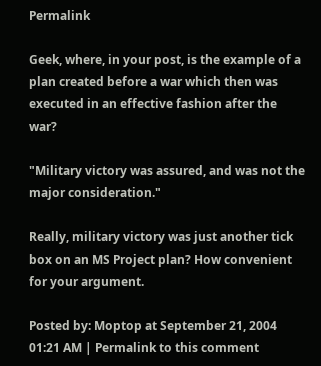Permalink

Geek, where, in your post, is the example of a plan created before a war which then was executed in an effective fashion after the war?

"Military victory was assured, and was not the major consideration."

Really, military victory was just another tick box on an MS Project plan? How convenient for your argument.

Posted by: Moptop at September 21, 2004 01:21 AM | Permalink to this comment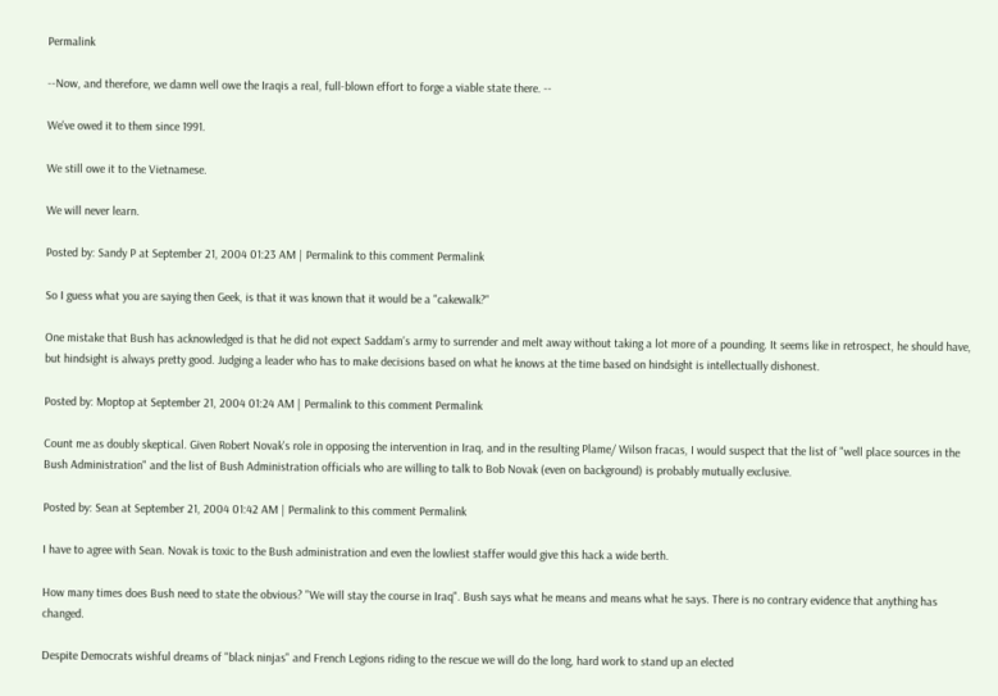Permalink

--Now, and therefore, we damn well owe the Iraqis a real, full-blown effort to forge a viable state there. --

We've owed it to them since 1991.

We still owe it to the Vietnamese.

We will never learn.

Posted by: Sandy P at September 21, 2004 01:23 AM | Permalink to this comment Permalink

So I guess what you are saying then Geek, is that it was known that it would be a "cakewalk?"

One mistake that Bush has acknowledged is that he did not expect Saddam's army to surrender and melt away without taking a lot more of a pounding. It seems like in retrospect, he should have, but hindsight is always pretty good. Judging a leader who has to make decisions based on what he knows at the time based on hindsight is intellectually dishonest.

Posted by: Moptop at September 21, 2004 01:24 AM | Permalink to this comment Permalink

Count me as doubly skeptical. Given Robert Novak's role in opposing the intervention in Iraq, and in the resulting Plame/ Wilson fracas, I would suspect that the list of "well place sources in the Bush Administration" and the list of Bush Administration officials who are willing to talk to Bob Novak (even on background) is probably mutually exclusive.

Posted by: Sean at September 21, 2004 01:42 AM | Permalink to this comment Permalink

I have to agree with Sean. Novak is toxic to the Bush administration and even the lowliest staffer would give this hack a wide berth.

How many times does Bush need to state the obvious? "We will stay the course in Iraq". Bush says what he means and means what he says. There is no contrary evidence that anything has changed.

Despite Democrats wishful dreams of "black ninjas" and French Legions riding to the rescue we will do the long, hard work to stand up an elected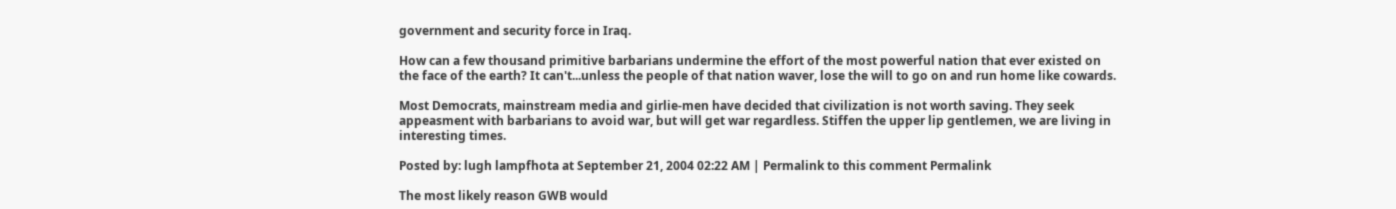government and security force in Iraq.

How can a few thousand primitive barbarians undermine the effort of the most powerful nation that ever existed on the face of the earth? It can't...unless the people of that nation waver, lose the will to go on and run home like cowards.

Most Democrats, mainstream media and girlie-men have decided that civilization is not worth saving. They seek appeasment with barbarians to avoid war, but will get war regardless. Stiffen the upper lip gentlemen, we are living in interesting times.

Posted by: lugh lampfhota at September 21, 2004 02:22 AM | Permalink to this comment Permalink

The most likely reason GWB would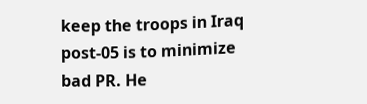keep the troops in Iraq post-05 is to minimize bad PR. He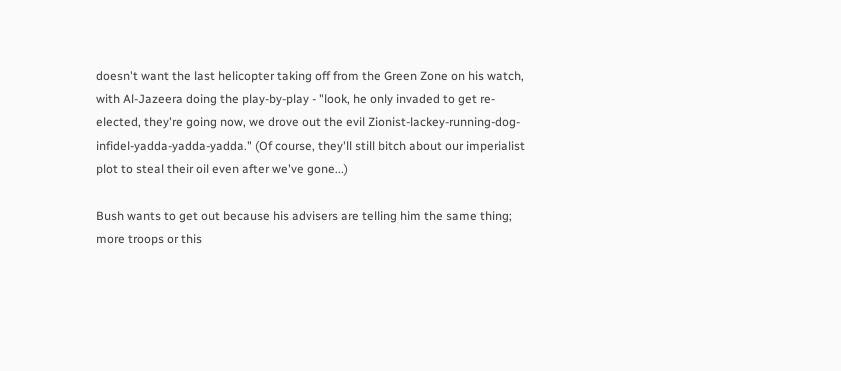doesn't want the last helicopter taking off from the Green Zone on his watch, with Al-Jazeera doing the play-by-play - "look, he only invaded to get re-elected, they're going now, we drove out the evil Zionist-lackey-running-dog-infidel-yadda-yadda-yadda." (Of course, they'll still bitch about our imperialist plot to steal their oil even after we've gone...)

Bush wants to get out because his advisers are telling him the same thing; more troops or this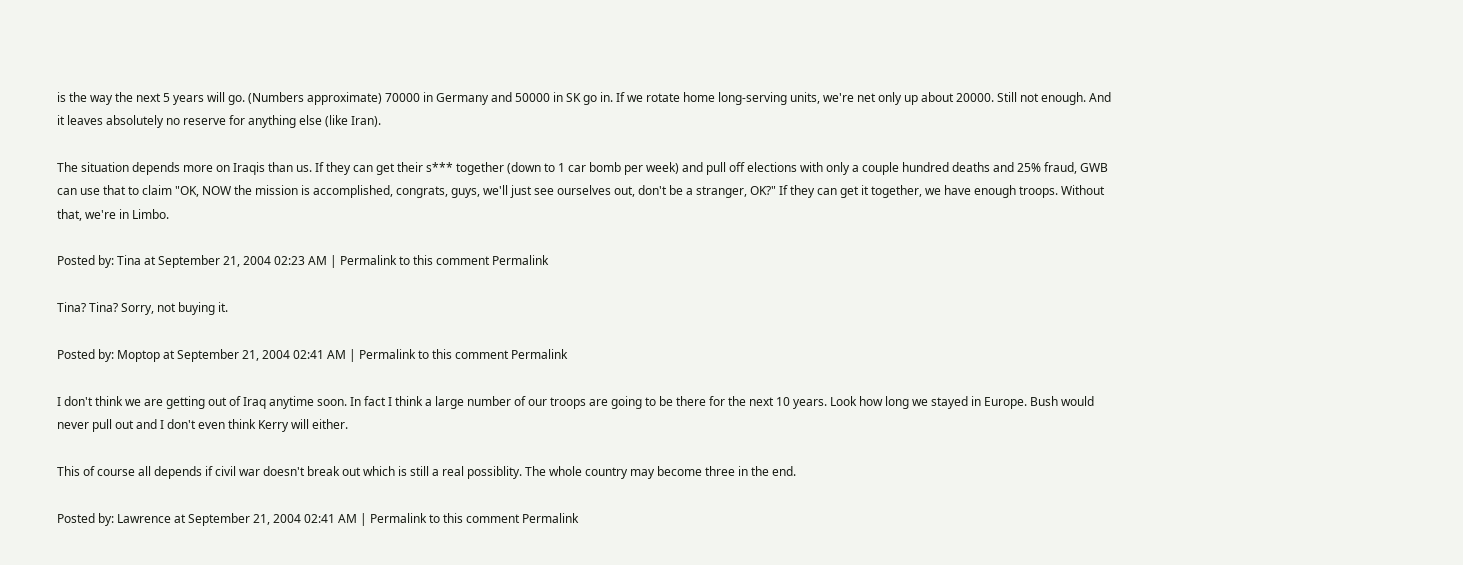is the way the next 5 years will go. (Numbers approximate) 70000 in Germany and 50000 in SK go in. If we rotate home long-serving units, we're net only up about 20000. Still not enough. And it leaves absolutely no reserve for anything else (like Iran).

The situation depends more on Iraqis than us. If they can get their s*** together (down to 1 car bomb per week) and pull off elections with only a couple hundred deaths and 25% fraud, GWB can use that to claim "OK, NOW the mission is accomplished, congrats, guys, we'll just see ourselves out, don't be a stranger, OK?" If they can get it together, we have enough troops. Without that, we're in Limbo.

Posted by: Tina at September 21, 2004 02:23 AM | Permalink to this comment Permalink

Tina? Tina? Sorry, not buying it.

Posted by: Moptop at September 21, 2004 02:41 AM | Permalink to this comment Permalink

I don't think we are getting out of Iraq anytime soon. In fact I think a large number of our troops are going to be there for the next 10 years. Look how long we stayed in Europe. Bush would never pull out and I don't even think Kerry will either.

This of course all depends if civil war doesn't break out which is still a real possiblity. The whole country may become three in the end.

Posted by: Lawrence at September 21, 2004 02:41 AM | Permalink to this comment Permalink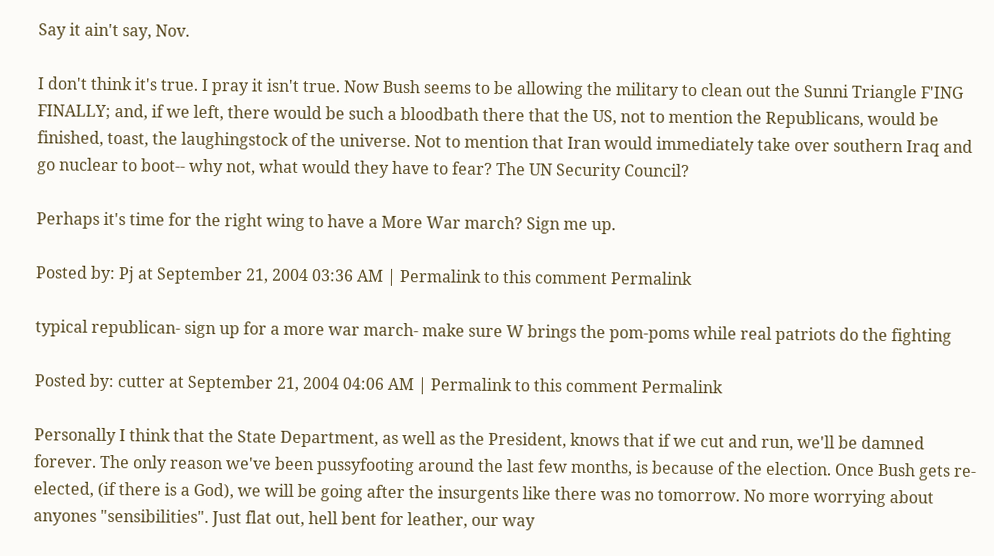Say it ain't say, Nov.

I don't think it's true. I pray it isn't true. Now Bush seems to be allowing the military to clean out the Sunni Triangle F'ING FINALLY; and, if we left, there would be such a bloodbath there that the US, not to mention the Republicans, would be finished, toast, the laughingstock of the universe. Not to mention that Iran would immediately take over southern Iraq and go nuclear to boot-- why not, what would they have to fear? The UN Security Council?

Perhaps it's time for the right wing to have a More War march? Sign me up.

Posted by: Pj at September 21, 2004 03:36 AM | Permalink to this comment Permalink

typical republican- sign up for a more war march- make sure W brings the pom-poms while real patriots do the fighting

Posted by: cutter at September 21, 2004 04:06 AM | Permalink to this comment Permalink

Personally I think that the State Department, as well as the President, knows that if we cut and run, we'll be damned forever. The only reason we've been pussyfooting around the last few months, is because of the election. Once Bush gets re-elected, (if there is a God), we will be going after the insurgents like there was no tomorrow. No more worrying about anyones "sensibilities". Just flat out, hell bent for leather, our way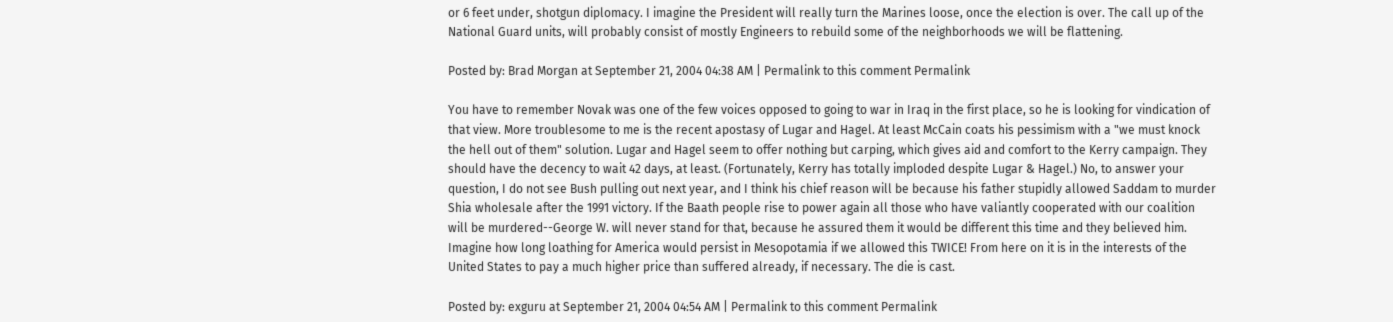or 6 feet under, shotgun diplomacy. I imagine the President will really turn the Marines loose, once the election is over. The call up of the National Guard units, will probably consist of mostly Engineers to rebuild some of the neighborhoods we will be flattening.

Posted by: Brad Morgan at September 21, 2004 04:38 AM | Permalink to this comment Permalink

You have to remember Novak was one of the few voices opposed to going to war in Iraq in the first place, so he is looking for vindication of that view. More troublesome to me is the recent apostasy of Lugar and Hagel. At least McCain coats his pessimism with a "we must knock the hell out of them" solution. Lugar and Hagel seem to offer nothing but carping, which gives aid and comfort to the Kerry campaign. They should have the decency to wait 42 days, at least. (Fortunately, Kerry has totally imploded despite Lugar & Hagel.) No, to answer your question, I do not see Bush pulling out next year, and I think his chief reason will be because his father stupidly allowed Saddam to murder Shia wholesale after the 1991 victory. If the Baath people rise to power again all those who have valiantly cooperated with our coalition will be murdered--George W. will never stand for that, because he assured them it would be different this time and they believed him. Imagine how long loathing for America would persist in Mesopotamia if we allowed this TWICE! From here on it is in the interests of the United States to pay a much higher price than suffered already, if necessary. The die is cast.

Posted by: exguru at September 21, 2004 04:54 AM | Permalink to this comment Permalink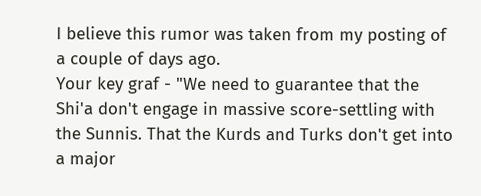I believe this rumor was taken from my posting of a couple of days ago.
Your key graf - "We need to guarantee that the Shi'a don't engage in massive score-settling with the Sunnis. That the Kurds and Turks don't get into a major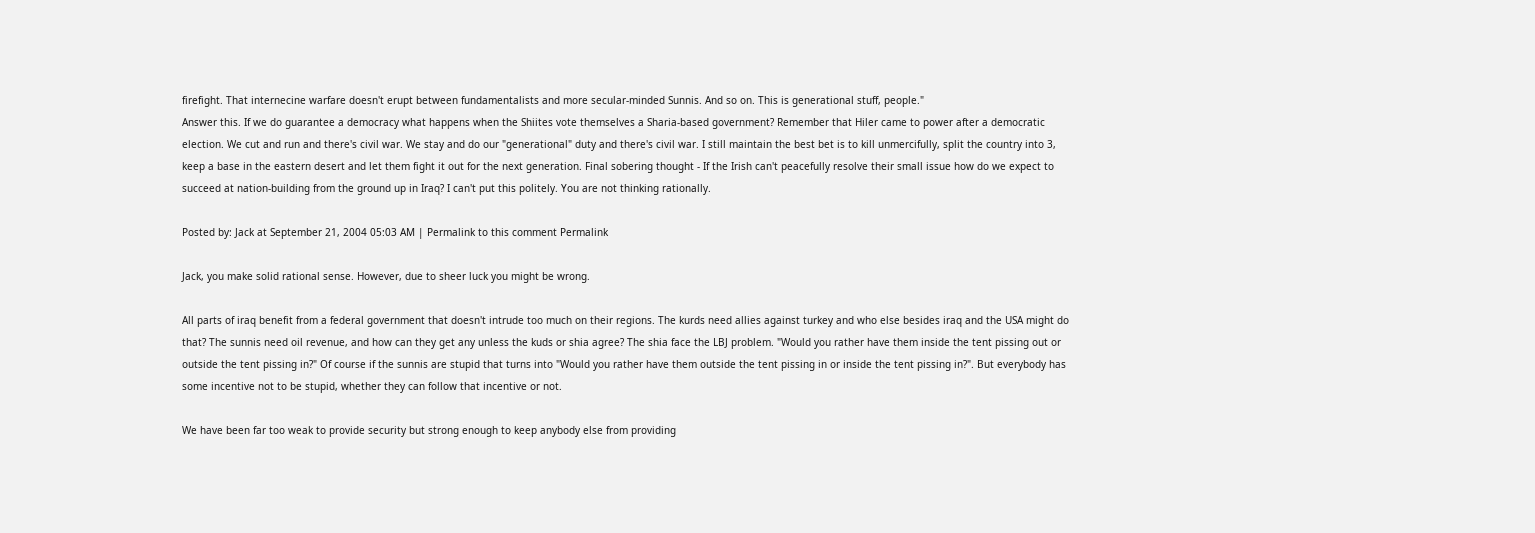firefight. That internecine warfare doesn't erupt between fundamentalists and more secular-minded Sunnis. And so on. This is generational stuff, people."
Answer this. If we do guarantee a democracy what happens when the Shiites vote themselves a Sharia-based government? Remember that Hiler came to power after a democratic election. We cut and run and there's civil war. We stay and do our "generational" duty and there's civil war. I still maintain the best bet is to kill unmercifully, split the country into 3, keep a base in the eastern desert and let them fight it out for the next generation. Final sobering thought - If the Irish can't peacefully resolve their small issue how do we expect to succeed at nation-building from the ground up in Iraq? I can't put this politely. You are not thinking rationally.

Posted by: Jack at September 21, 2004 05:03 AM | Permalink to this comment Permalink

Jack, you make solid rational sense. However, due to sheer luck you might be wrong.

All parts of iraq benefit from a federal government that doesn't intrude too much on their regions. The kurds need allies against turkey and who else besides iraq and the USA might do that? The sunnis need oil revenue, and how can they get any unless the kuds or shia agree? The shia face the LBJ problem. "Would you rather have them inside the tent pissing out or outside the tent pissing in?" Of course if the sunnis are stupid that turns into "Would you rather have them outside the tent pissing in or inside the tent pissing in?". But everybody has some incentive not to be stupid, whether they can follow that incentive or not.

We have been far too weak to provide security but strong enough to keep anybody else from providing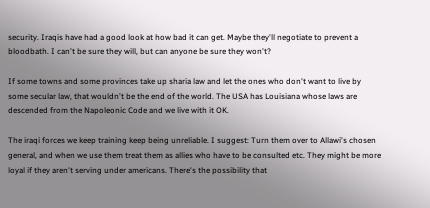security. Iraqis have had a good look at how bad it can get. Maybe they'll negotiate to prevent a bloodbath. I can't be sure they will, but can anyone be sure they won't?

If some towns and some provinces take up sharia law and let the ones who don't want to live by some secular law, that wouldn't be the end of the world. The USA has Louisiana whose laws are descended from the Napoleonic Code and we live with it OK.

The iraqi forces we keep training keep being unreliable. I suggest: Turn them over to Allawi's chosen general, and when we use them treat them as allies who have to be consulted etc. They might be more loyal if they aren't serving under americans. There's the possibility that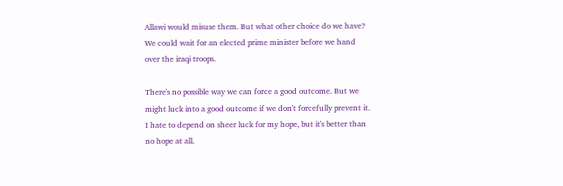Allawi would misuse them. But what other choice do we have? We could wait for an elected prime minister before we hand over the iraqi troops.

There's no possible way we can force a good outcome. But we might luck into a good outcome if we don't forcefully prevent it. I hate to depend on sheer luck for my hope, but it's better than no hope at all.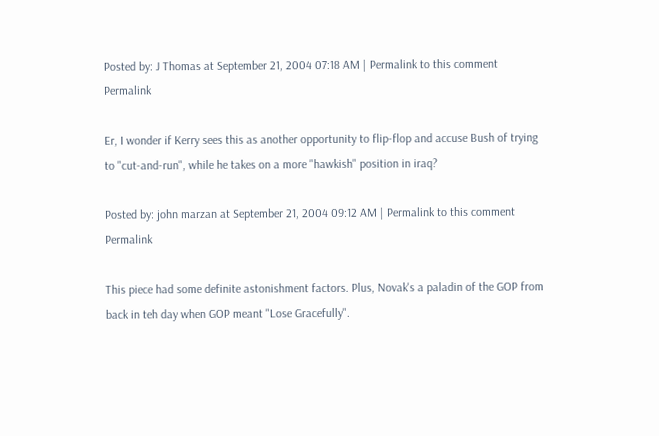Posted by: J Thomas at September 21, 2004 07:18 AM | Permalink to this comment Permalink

Er, I wonder if Kerry sees this as another opportunity to flip-flop and accuse Bush of trying to "cut-and-run", while he takes on a more "hawkish" position in iraq?

Posted by: john marzan at September 21, 2004 09:12 AM | Permalink to this comment Permalink

This piece had some definite astonishment factors. Plus, Novak's a paladin of the GOP from back in teh day when GOP meant "Lose Gracefully".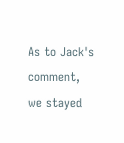As to Jack's comment, we stayed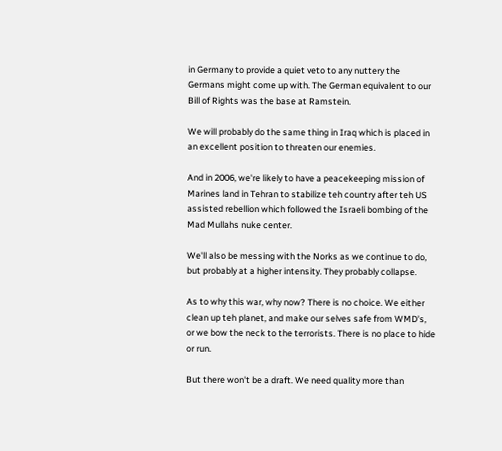in Germany to provide a quiet veto to any nuttery the Germans might come up with. The German equivalent to our Bill of Rights was the base at Ramstein.

We will probably do the same thing in Iraq which is placed in an excellent position to threaten our enemies.

And in 2006, we're likely to have a peacekeeping mission of Marines land in Tehran to stabilize teh country after teh US assisted rebellion which followed the Israeli bombing of the Mad Mullahs nuke center.

We'll also be messing with the Norks as we continue to do, but probably at a higher intensity. They probably collapse.

As to why this war, why now? There is no choice. We either clean up teh planet, and make our selves safe from WMD's, or we bow the neck to the terrorists. There is no place to hide or run.

But there won't be a draft. We need quality more than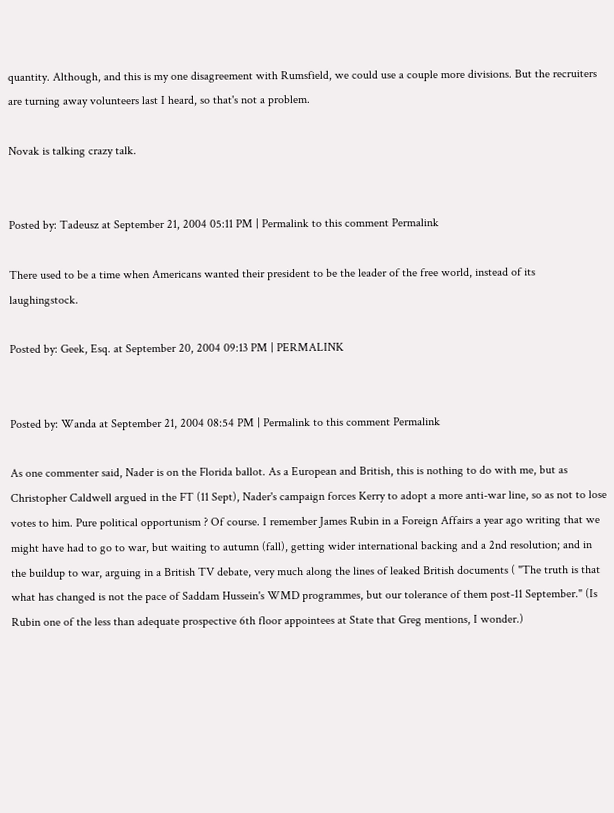quantity. Although, and this is my one disagreement with Rumsfield, we could use a couple more divisions. But the recruiters are turning away volunteers last I heard, so that's not a problem.

Novak is talking crazy talk.


Posted by: Tadeusz at September 21, 2004 05:11 PM | Permalink to this comment Permalink

There used to be a time when Americans wanted their president to be the leader of the free world, instead of its laughingstock.

Posted by: Geek, Esq. at September 20, 2004 09:13 PM | PERMALINK


Posted by: Wanda at September 21, 2004 08:54 PM | Permalink to this comment Permalink

As one commenter said, Nader is on the Florida ballot. As a European and British, this is nothing to do with me, but as Christopher Caldwell argued in the FT (11 Sept), Nader's campaign forces Kerry to adopt a more anti-war line, so as not to lose votes to him. Pure political opportunism ? Of course. I remember James Rubin in a Foreign Affairs a year ago writing that we might have had to go to war, but waiting to autumn (fall), getting wider international backing and a 2nd resolution; and in the buildup to war, arguing in a British TV debate, very much along the lines of leaked British documents ( "The truth is that what has changed is not the pace of Saddam Hussein's WMD programmes, but our tolerance of them post-11 September." (Is Rubin one of the less than adequate prospective 6th floor appointees at State that Greg mentions, I wonder.)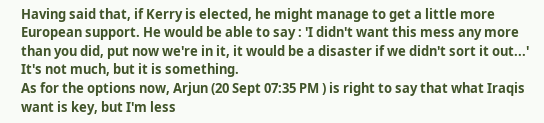Having said that, if Kerry is elected, he might manage to get a little more European support. He would be able to say : 'I didn't want this mess any more than you did, put now we're in it, it would be a disaster if we didn't sort it out...' It's not much, but it is something.
As for the options now, Arjun (20 Sept 07:35 PM ) is right to say that what Iraqis want is key, but I'm less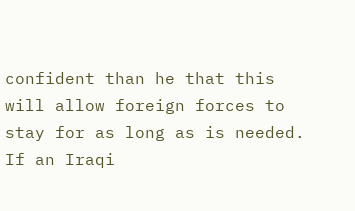confident than he that this will allow foreign forces to stay for as long as is needed. If an Iraqi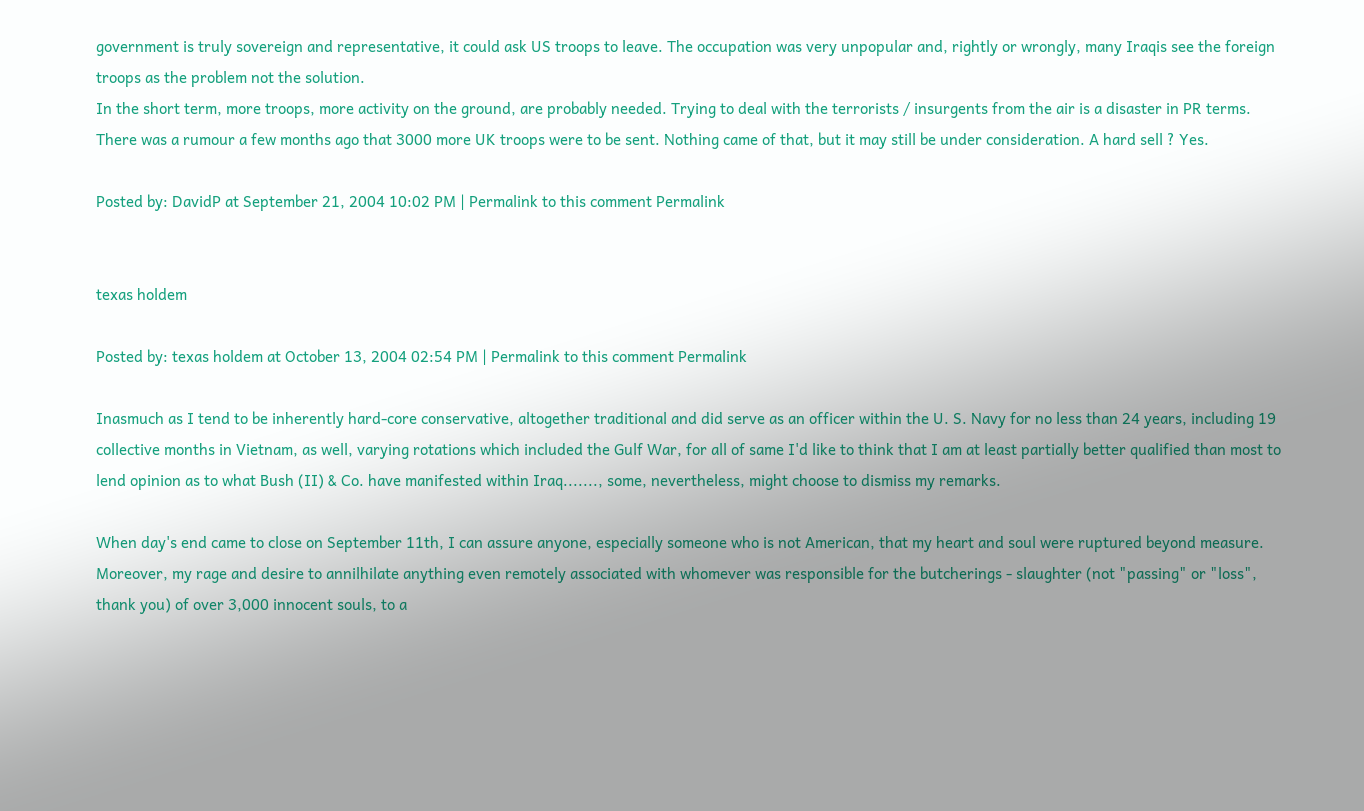government is truly sovereign and representative, it could ask US troops to leave. The occupation was very unpopular and, rightly or wrongly, many Iraqis see the foreign troops as the problem not the solution.
In the short term, more troops, more activity on the ground, are probably needed. Trying to deal with the terrorists / insurgents from the air is a disaster in PR terms. There was a rumour a few months ago that 3000 more UK troops were to be sent. Nothing came of that, but it may still be under consideration. A hard sell ? Yes.

Posted by: DavidP at September 21, 2004 10:02 PM | Permalink to this comment Permalink


texas holdem

Posted by: texas holdem at October 13, 2004 02:54 PM | Permalink to this comment Permalink

Inasmuch as I tend to be inherently hard-core conservative, altogether traditional and did serve as an officer within the U. S. Navy for no less than 24 years, including 19 collective months in Vietnam, as well, varying rotations which included the Gulf War, for all of same I'd like to think that I am at least partially better qualified than most to lend opinion as to what Bush (II) & Co. have manifested within Iraq......., some, nevertheless, might choose to dismiss my remarks.

When day's end came to close on September 11th, I can assure anyone, especially someone who is not American, that my heart and soul were ruptured beyond measure. Moreover, my rage and desire to annilhilate anything even remotely associated with whomever was responsible for the butcherings - slaughter (not "passing" or "loss", thank you) of over 3,000 innocent souls, to a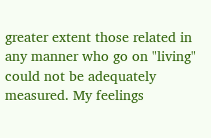greater extent those related in any manner who go on "living" could not be adequately measured. My feelings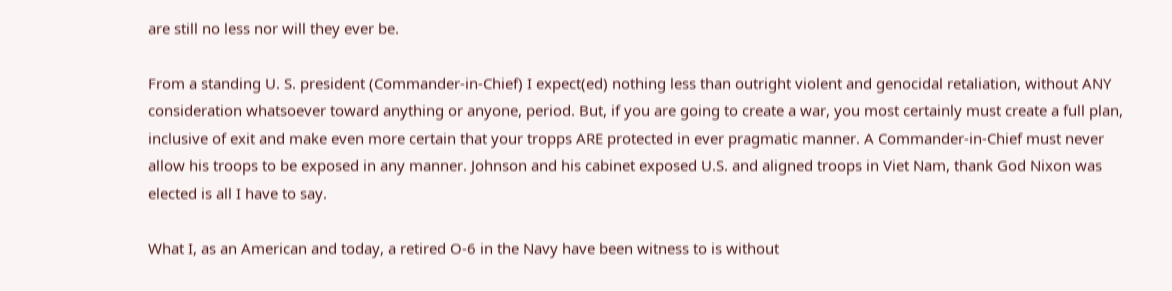are still no less nor will they ever be.

From a standing U. S. president (Commander-in-Chief) I expect(ed) nothing less than outright violent and genocidal retaliation, without ANY consideration whatsoever toward anything or anyone, period. But, if you are going to create a war, you most certainly must create a full plan, inclusive of exit and make even more certain that your tropps ARE protected in ever pragmatic manner. A Commander-in-Chief must never allow his troops to be exposed in any manner. Johnson and his cabinet exposed U.S. and aligned troops in Viet Nam, thank God Nixon was elected is all I have to say.

What I, as an American and today, a retired O-6 in the Navy have been witness to is without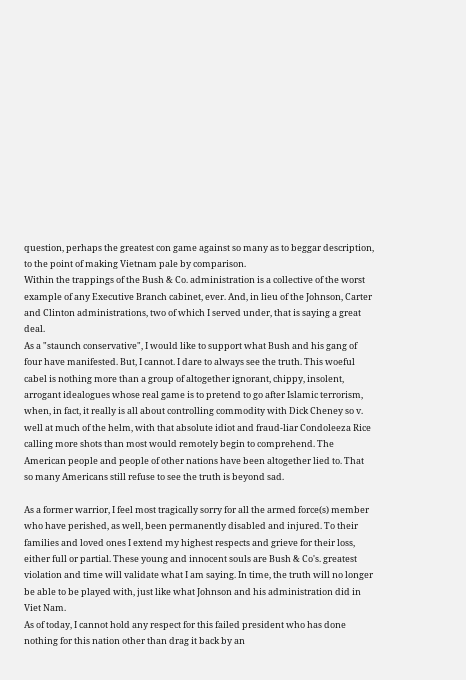question, perhaps the greatest con game against so many as to beggar description, to the point of making Vietnam pale by comparison.
Within the trappings of the Bush & Co. administration is a collective of the worst example of any Executive Branch cabinet, ever. And, in lieu of the Johnson, Carter and Clinton administrations, two of which I served under, that is saying a great deal.
As a "staunch conservative", I would like to support what Bush and his gang of four have manifested. But, I cannot. I dare to always see the truth. This woeful cabel is nothing more than a group of altogether ignorant, chippy, insolent, arrogant idealogues whose real game is to pretend to go after Islamic terrorism, when, in fact, it really is all about controlling commodity with Dick Cheney so v. well at much of the helm, with that absolute idiot and fraud-liar Condoleeza Rice calling more shots than most would remotely begin to comprehend. The American people and people of other nations have been altogether lied to. That so many Americans still refuse to see the truth is beyond sad.

As a former warrior, I feel most tragically sorry for all the armed force(s) member who have perished, as well, been permanently disabled and injured. To their families and loved ones I extend my highest respects and grieve for their loss, either full or partial. These young and innocent souls are Bush & Co's. greatest violation and time will validate what I am saying. In time, the truth will no longer be able to be played with, just like what Johnson and his administration did in Viet Nam.
As of today, I cannot hold any respect for this failed president who has done nothing for this nation other than drag it back by an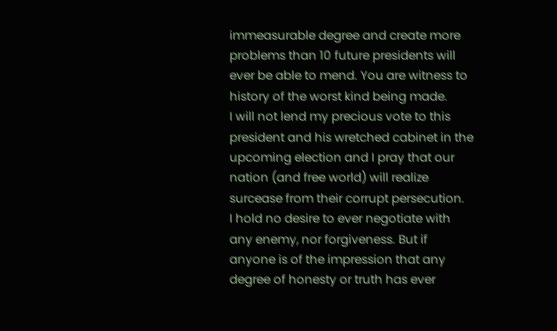immeasurable degree and create more problems than 10 future presidents will ever be able to mend. You are witness to history of the worst kind being made.
I will not lend my precious vote to this president and his wretched cabinet in the upcoming election and I pray that our nation (and free world) will realize surcease from their corrupt persecution.
I hold no desire to ever negotiate with any enemy, nor forgiveness. But if anyone is of the impression that any degree of honesty or truth has ever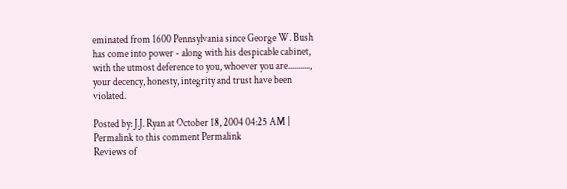eminated from 1600 Pennsylvania since George W. Bush has come into power - along with his despicable cabinet, with the utmost deference to you, whoever you are..........., your decency, honesty, integrity and trust have been violated.

Posted by: J.J. Ryan at October 18, 2004 04:25 AM | Permalink to this comment Permalink
Reviews of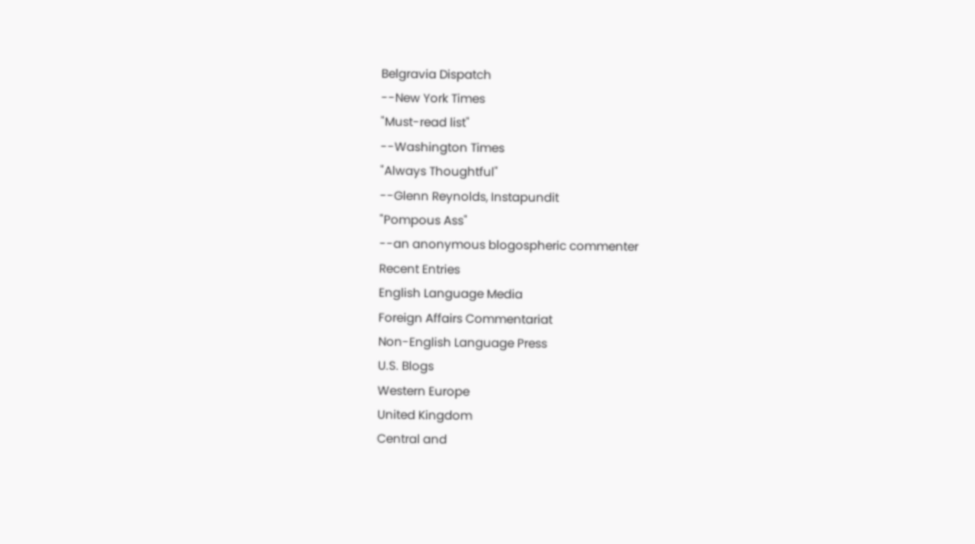Belgravia Dispatch
--New York Times
"Must-read list"
--Washington Times
"Always Thoughtful"
--Glenn Reynolds, Instapundit
"Pompous Ass"
--an anonymous blogospheric commenter
Recent Entries
English Language Media
Foreign Affairs Commentariat
Non-English Language Press
U.S. Blogs
Western Europe
United Kingdom
Central and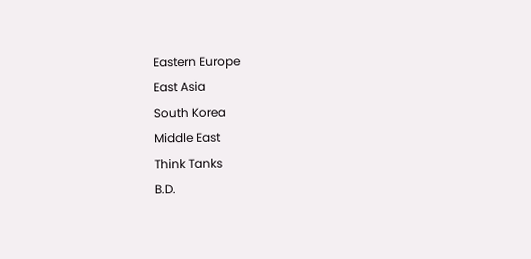Eastern Europe
East Asia
South Korea
Middle East
Think Tanks
B.D.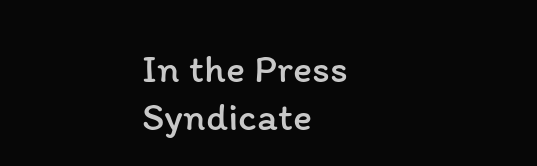In the Press
Syndicate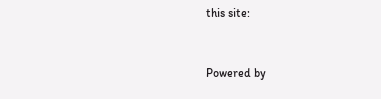this site:


Powered by